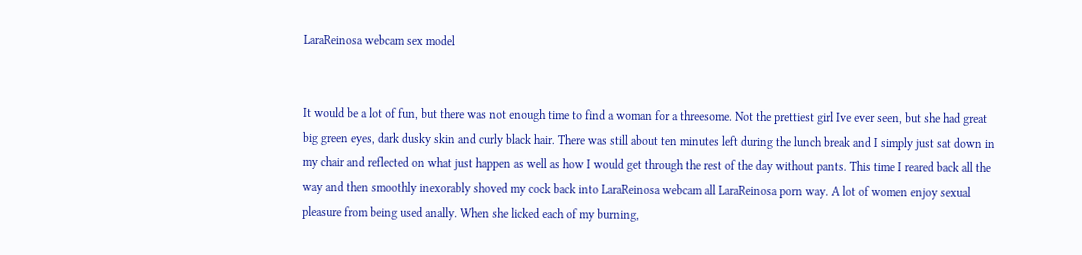LaraReinosa webcam sex model


It would be a lot of fun, but there was not enough time to find a woman for a threesome. Not the prettiest girl Ive ever seen, but she had great big green eyes, dark dusky skin and curly black hair. There was still about ten minutes left during the lunch break and I simply just sat down in my chair and reflected on what just happen as well as how I would get through the rest of the day without pants. This time I reared back all the way and then smoothly inexorably shoved my cock back into LaraReinosa webcam all LaraReinosa porn way. A lot of women enjoy sexual pleasure from being used anally. When she licked each of my burning,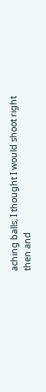aching balls, I thought I would shoot right then and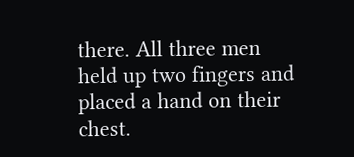there. All three men held up two fingers and placed a hand on their chest.